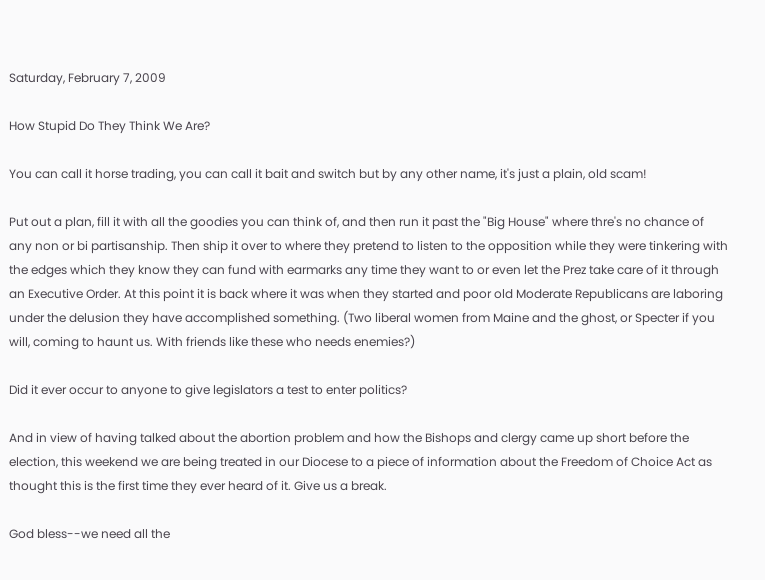Saturday, February 7, 2009

How Stupid Do They Think We Are?

You can call it horse trading, you can call it bait and switch but by any other name, it's just a plain, old scam!

Put out a plan, fill it with all the goodies you can think of, and then run it past the "Big House" where thre's no chance of any non or bi partisanship. Then ship it over to where they pretend to listen to the opposition while they were tinkering with the edges which they know they can fund with earmarks any time they want to or even let the Prez take care of it through an Executive Order. At this point it is back where it was when they started and poor old Moderate Republicans are laboring under the delusion they have accomplished something. (Two liberal women from Maine and the ghost, or Specter if you will, coming to haunt us. With friends like these who needs enemies?)

Did it ever occur to anyone to give legislators a test to enter politics?

And in view of having talked about the abortion problem and how the Bishops and clergy came up short before the election, this weekend we are being treated in our Diocese to a piece of information about the Freedom of Choice Act as thought this is the first time they ever heard of it. Give us a break.

God bless--we need all the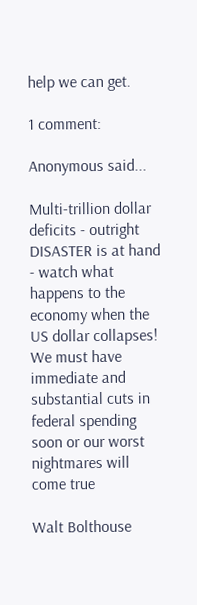help we can get.

1 comment:

Anonymous said...

Multi-trillion dollar deficits - outright DISASTER is at hand - watch what happens to the economy when the US dollar collapses! We must have immediate and substantial cuts in federal spending soon or our worst nightmares will come true

Walt Bolthouse